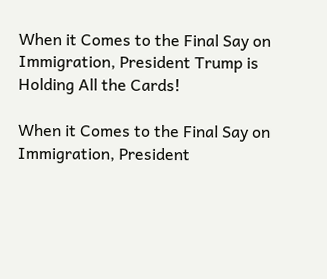When it Comes to the Final Say on Immigration, President Trump is Holding All the Cards!

When it Comes to the Final Say on Immigration, President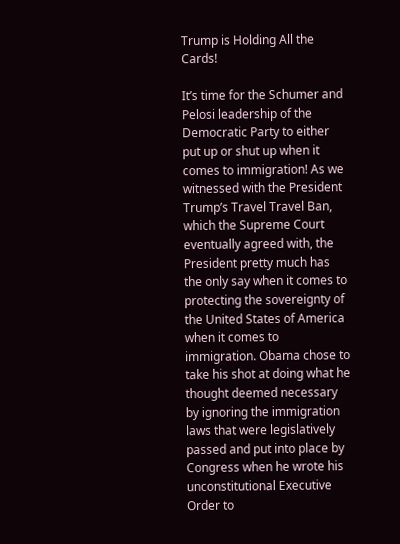Trump is Holding All the Cards!

It’s time for the Schumer and Pelosi leadership of the Democratic Party to either put up or shut up when it comes to immigration! As we witnessed with the President Trump’s Travel Travel Ban, which the Supreme Court eventually agreed with, the President pretty much has the only say when it comes to protecting the sovereignty of the United States of America when it comes to immigration. Obama chose to take his shot at doing what he thought deemed necessary by ignoring the immigration laws that were legislatively passed and put into place by Congress when he wrote his unconstitutional Executive Order to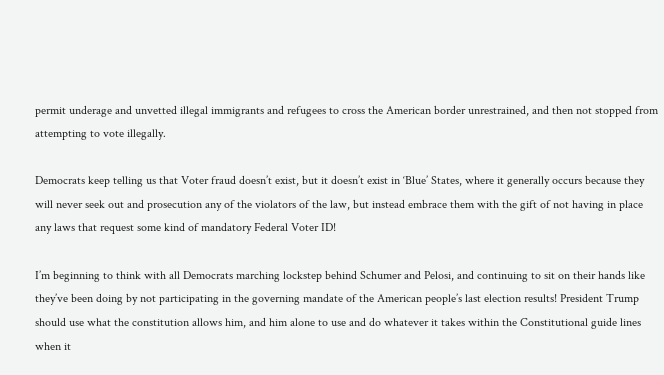permit underage and unvetted illegal immigrants and refugees to cross the American border unrestrained, and then not stopped from attempting to vote illegally.

Democrats keep telling us that Voter fraud doesn’t exist, but it doesn’t exist in ‘Blue’ States, where it generally occurs because they will never seek out and prosecution any of the violators of the law, but instead embrace them with the gift of not having in place any laws that request some kind of mandatory Federal Voter ID!

I’m beginning to think with all Democrats marching lockstep behind Schumer and Pelosi, and continuing to sit on their hands like they’ve been doing by not participating in the governing mandate of the American people’s last election results! President Trump should use what the constitution allows him, and him alone to use and do whatever it takes within the Constitutional guide lines when it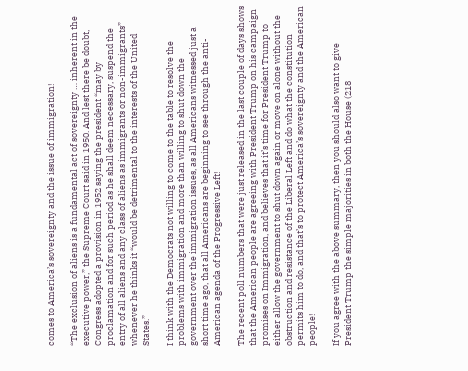comes to America’s sovereignty and the issue of immigration!

“The exclusion of aliens is a fundamental act of sovereignty … inherent in the executive power,” the Supreme Court said in 1950. And lest there be doubt, Congress adopted a provision in 1952 saying the president “may by proclamation and for such period as he shall deem necessary, suspend the entry of all aliens and any class of aliens as immigrants or non-immigrants” whenever he thinks it “would be detrimental to the interests of the United States.”

I think with the Democrats not willing to come to the table to resolve the problems with immigration and more than willing to shut down the government over the immigration issues, as all Americans witnessed just a short time ago, that all Americans are beginning to see through the anti-American agenda of the Progressive Left!

The recent poll numbers that were just released in the last couple of days shows that the American people are agreeing with President Trump on his campaign promises on Immigration, and believes that it’s time for President Trump to either allow the government to shut down again or move on alone without the obstruction and resistance of the Liberal Left and do what the constitution permits him to do, and that’s to protect America’s sovereignty and the American people!

If you agree with the above summary, then you should also want to give President Trump the simple majorities in both the House (218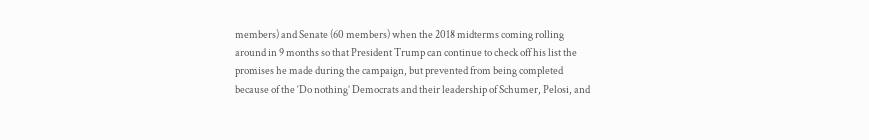members) and Senate (60 members) when the 2018 midterms coming rolling around in 9 months so that President Trump can continue to check off his list the promises he made during the campaign, but prevented from being completed because of the ‘Do nothing’ Democrats and their leadership of Schumer, Pelosi, and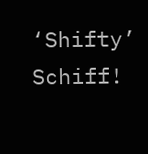‘Shifty’ Schiff!